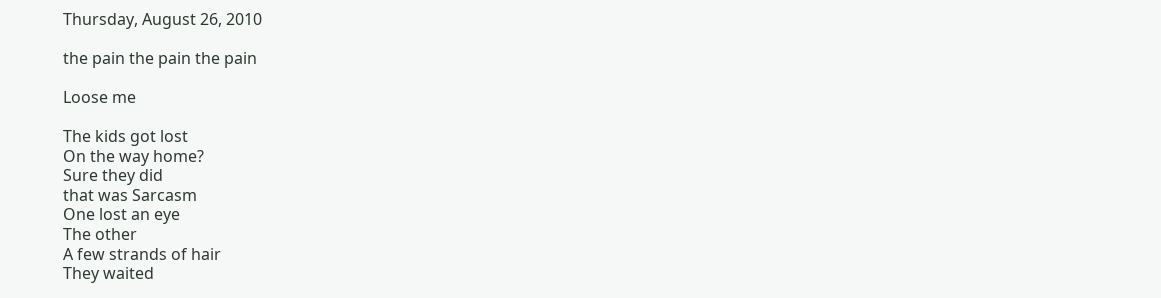Thursday, August 26, 2010

the pain the pain the pain

Loose me

The kids got lost
On the way home?
Sure they did
that was Sarcasm
One lost an eye
The other
A few strands of hair
They waited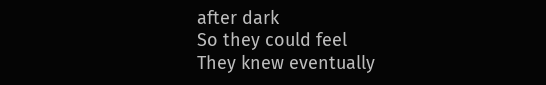after dark
So they could feel
They knew eventually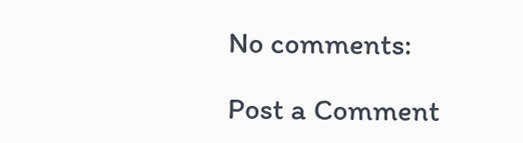No comments:

Post a Comment